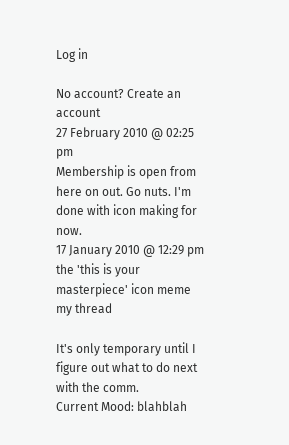Log in

No account? Create an account
27 February 2010 @ 02:25 pm
Membership is open from here on out. Go nuts. I'm done with icon making for now.
17 January 2010 @ 12:29 pm
the 'this is your masterpiece' icon meme
my thread

It's only temporary until I figure out what to do next with the comm.
Current Mood: blahblah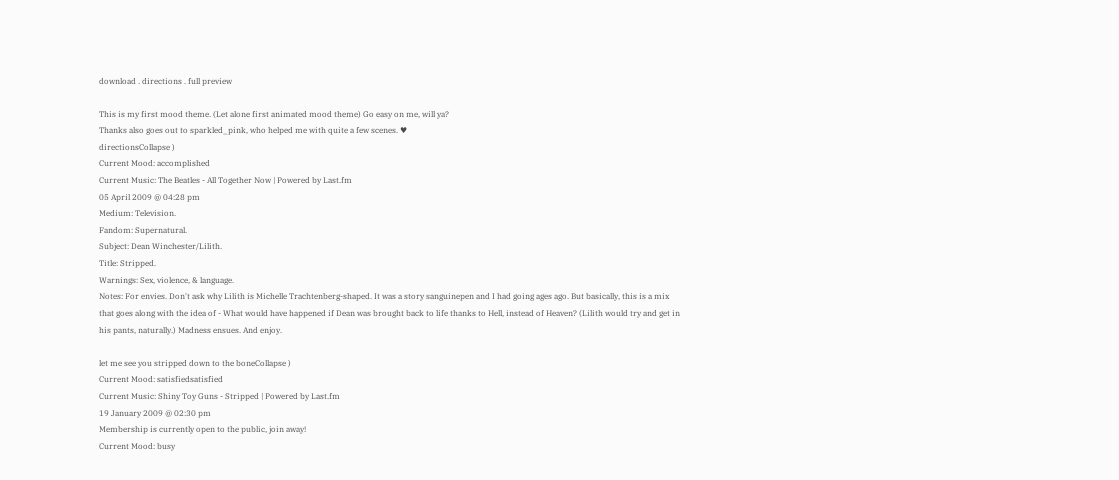download . directions . full preview

This is my first mood theme. (Let alone first animated mood theme) Go easy on me, will ya?
Thanks also goes out to sparkled_pink, who helped me with quite a few scenes. ♥
directionsCollapse )
Current Mood: accomplished
Current Music: The Beatles - All Together Now | Powered by Last.fm
05 April 2009 @ 04:28 pm
Medium: Television.
Fandom: Supernatural.
Subject: Dean Winchester/Lilith.
Title: Stripped.
Warnings: Sex, violence, & language.
Notes: For envies. Don't ask why Lilith is Michelle Trachtenberg-shaped. It was a story sanguinepen and I had going ages ago. But basically, this is a mix that goes along with the idea of - What would have happened if Dean was brought back to life thanks to Hell, instead of Heaven? (Lilith would try and get in his pants, naturally.) Madness ensues. And enjoy.

let me see you stripped down to the boneCollapse )
Current Mood: satisfiedsatisfied
Current Music: Shiny Toy Guns - Stripped | Powered by Last.fm
19 January 2009 @ 02:30 pm
Membership is currently open to the public, join away!
Current Mood: busy